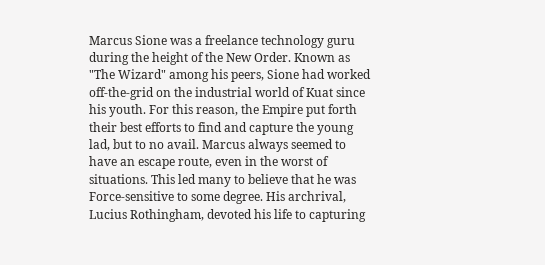Marcus Sione was a freelance technology guru during the height of the New Order. Known as "The Wizard" among his peers, Sione had worked off-the-grid on the industrial world of Kuat since his youth. For this reason, the Empire put forth their best efforts to find and capture the young lad, but to no avail. Marcus always seemed to have an escape route, even in the worst of situations. This led many to believe that he was Force-sensitive to some degree. His archrival, Lucius Rothingham, devoted his life to capturing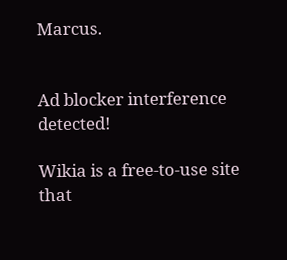Marcus.


Ad blocker interference detected!

Wikia is a free-to-use site that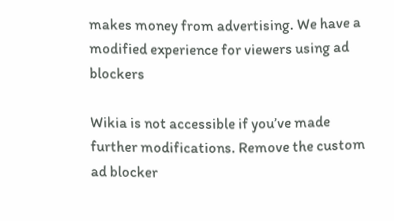makes money from advertising. We have a modified experience for viewers using ad blockers

Wikia is not accessible if you’ve made further modifications. Remove the custom ad blocker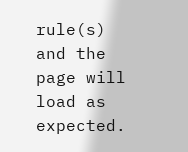rule(s) and the page will load as expected.